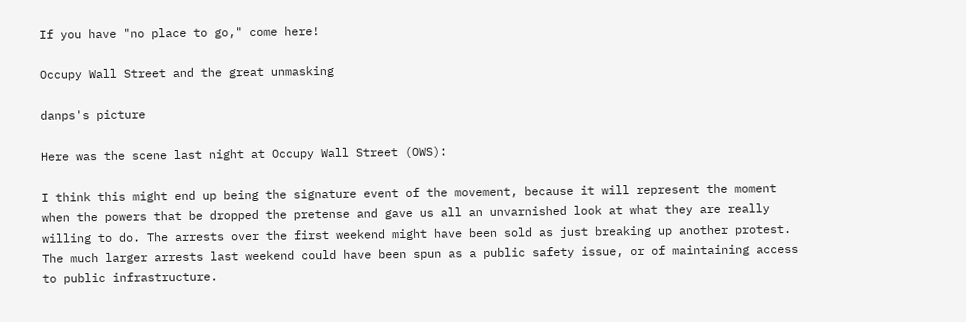If you have "no place to go," come here!

Occupy Wall Street and the great unmasking

danps's picture

Here was the scene last night at Occupy Wall Street (OWS):

I think this might end up being the signature event of the movement, because it will represent the moment when the powers that be dropped the pretense and gave us all an unvarnished look at what they are really willing to do. The arrests over the first weekend might have been sold as just breaking up another protest. The much larger arrests last weekend could have been spun as a public safety issue, or of maintaining access to public infrastructure.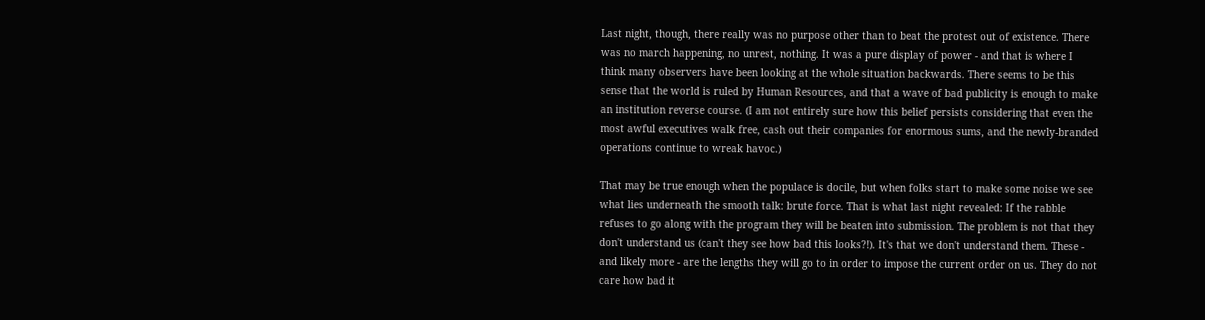Last night, though, there really was no purpose other than to beat the protest out of existence. There was no march happening, no unrest, nothing. It was a pure display of power - and that is where I think many observers have been looking at the whole situation backwards. There seems to be this sense that the world is ruled by Human Resources, and that a wave of bad publicity is enough to make an institution reverse course. (I am not entirely sure how this belief persists considering that even the most awful executives walk free, cash out their companies for enormous sums, and the newly-branded operations continue to wreak havoc.)

That may be true enough when the populace is docile, but when folks start to make some noise we see what lies underneath the smooth talk: brute force. That is what last night revealed: If the rabble refuses to go along with the program they will be beaten into submission. The problem is not that they don't understand us (can't they see how bad this looks?!). It's that we don't understand them. These - and likely more - are the lengths they will go to in order to impose the current order on us. They do not care how bad it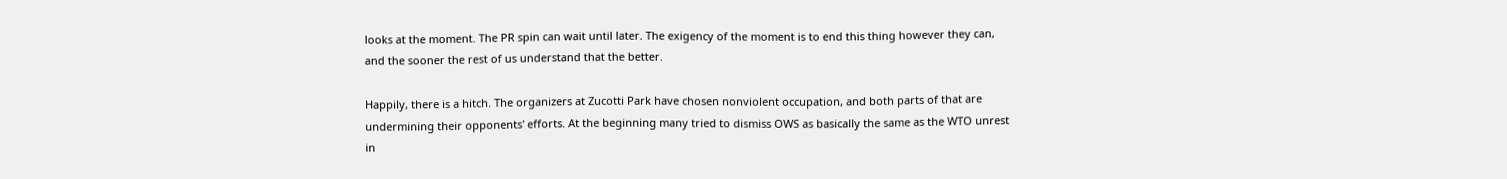looks at the moment. The PR spin can wait until later. The exigency of the moment is to end this thing however they can, and the sooner the rest of us understand that the better.

Happily, there is a hitch. The organizers at Zucotti Park have chosen nonviolent occupation, and both parts of that are undermining their opponents' efforts. At the beginning many tried to dismiss OWS as basically the same as the WTO unrest in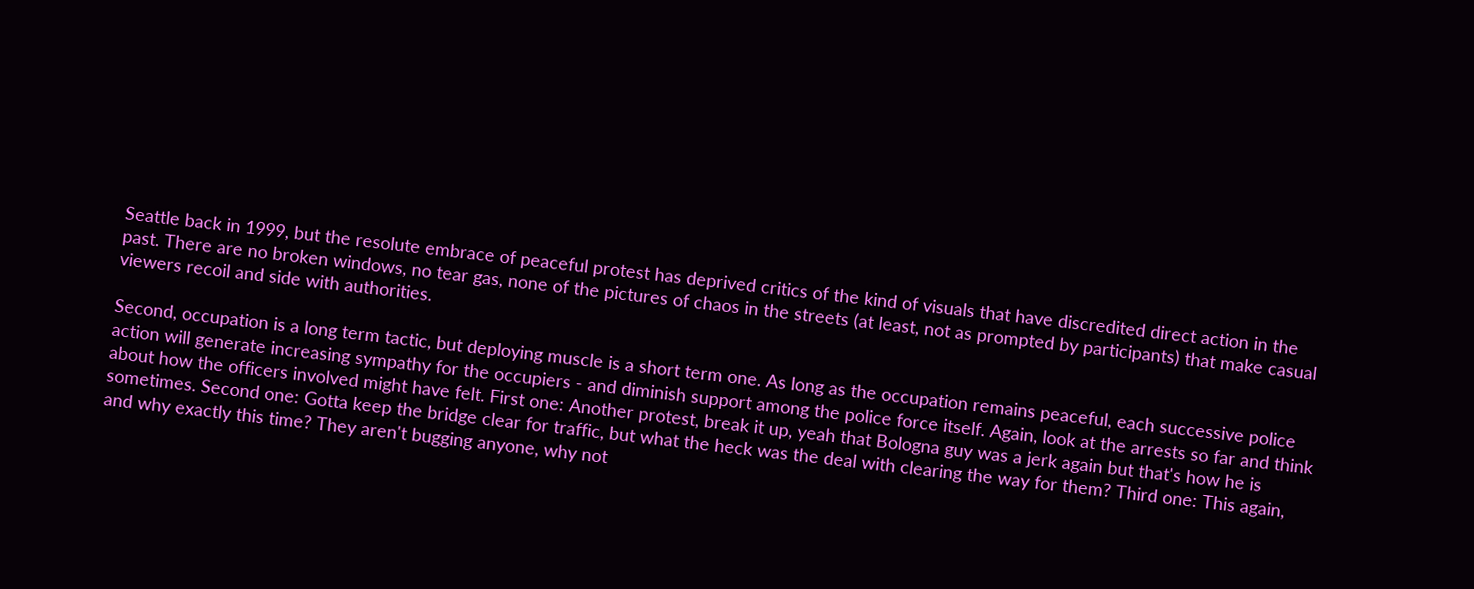Seattle back in 1999, but the resolute embrace of peaceful protest has deprived critics of the kind of visuals that have discredited direct action in the past. There are no broken windows, no tear gas, none of the pictures of chaos in the streets (at least, not as prompted by participants) that make casual viewers recoil and side with authorities.

Second, occupation is a long term tactic, but deploying muscle is a short term one. As long as the occupation remains peaceful, each successive police action will generate increasing sympathy for the occupiers - and diminish support among the police force itself. Again, look at the arrests so far and think about how the officers involved might have felt. First one: Another protest, break it up, yeah that Bologna guy was a jerk again but that's how he is sometimes. Second one: Gotta keep the bridge clear for traffic, but what the heck was the deal with clearing the way for them? Third one: This again, and why exactly this time? They aren't bugging anyone, why not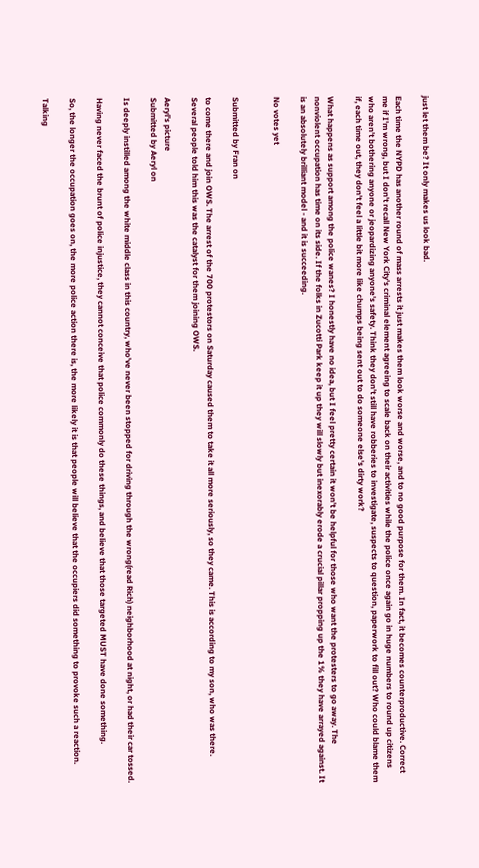just let them be? It only makes us look bad.

Each time the NYPD has another round of mass arrests it just makes them look worse and worse, and to no good purpose for them. In fact, it becomes counterproductive. Correct me if I'm wrong, but I don't recall New York City's criminal element agreeing to scale back on their activities while the police once again go in huge numbers to round up citizens who aren't bothering anyone or jeopardizing anyone's safety. Think they don't still have robberies to investigate, suspects to question, paperwork to fill out? Who could blame them if, each time out, they don't feel a little bit more like chumps being sent out to do someone else's dirty work?

What happens as support among the police wanes? I honestly have no idea, but I feel pretty certain it won't be helpful for those who want the protesters to go away. The nonviolent occupation has time on its side. If the folks in Zucotti Park keep it up they will slowly but inexorably erode a crucial pillar propping up the 1% they have arrayed against. It is an absolutely brilliant model - and it is succeeding.

No votes yet


Submitted by Fran on

to come there and join OWS. The arrest of the 700 protestors on Saturday caused them to take it all more seriously, so they came. This is according to my son, who was there. Several people told him this was the catalyst for them joining OWS.

Aeryl's picture
Submitted by Aeryl on

Is deeply instilled among the white middle class in this country, who've never been stopped for driving through the wrong(read Rich) neighborhood at night, or had their car tossed.

Having never faced the brunt of police injustice, they cannot conceive that police commonly do these things, and believe that those targeted MUST have done something.

So, the longer the occupation goes on, the more police action there is, the more likely it is that people will believe that the occupiers did something to provoke such a reaction.

Talking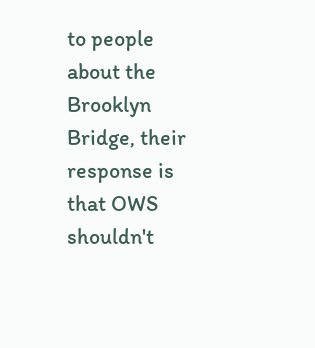to people about the Brooklyn Bridge, their response is that OWS shouldn't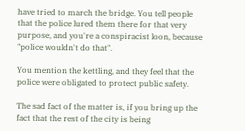have tried to march the bridge. You tell people that the police lured them there for that very purpose, and you're a conspiracist loon, because "police wouldn't do that".

You mention the kettling, and they feel that the police were obligated to protect public safety.

The sad fact of the matter is, if you bring up the fact that the rest of the city is being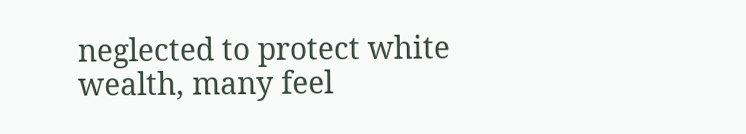neglected to protect white wealth, many feel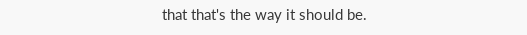that that's the way it should be.